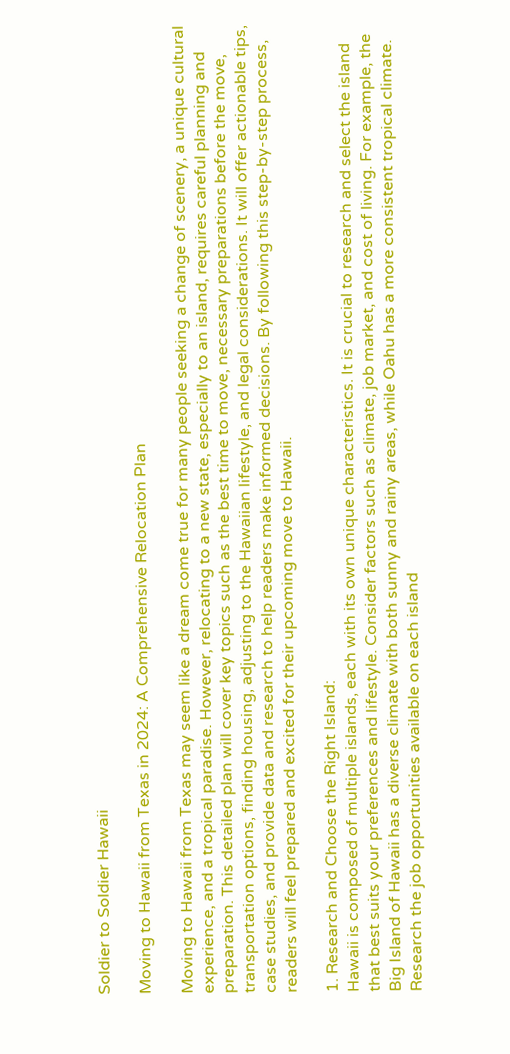Soldier to Soldier Hawaii

Moving to Hawaii from Texas in 2024: A Comprehensive Relocation Plan

Moving to Hawaii from Texas may seem like a dream come true for many people seeking a change of scenery, a unique cultural experience, and a tropical paradise. However, relocating to a new state, especially to an island, requires careful planning and preparation. This detailed plan will cover key topics such as the best time to move, necessary preparations before the move, transportation options, finding housing, adjusting to the Hawaiian lifestyle, and legal considerations. It will offer actionable tips, case studies, and provide data and research to help readers make informed decisions. By following this step-by-step process, readers will feel prepared and excited for their upcoming move to Hawaii.

1. Research and Choose the Right Island:
Hawaii is composed of multiple islands, each with its own unique characteristics. It is crucial to research and select the island that best suits your preferences and lifestyle. Consider factors such as climate, job market, and cost of living. For example, the Big Island of Hawaii has a diverse climate with both sunny and rainy areas, while Oahu has a more consistent tropical climate. Research the job opportunities available on each island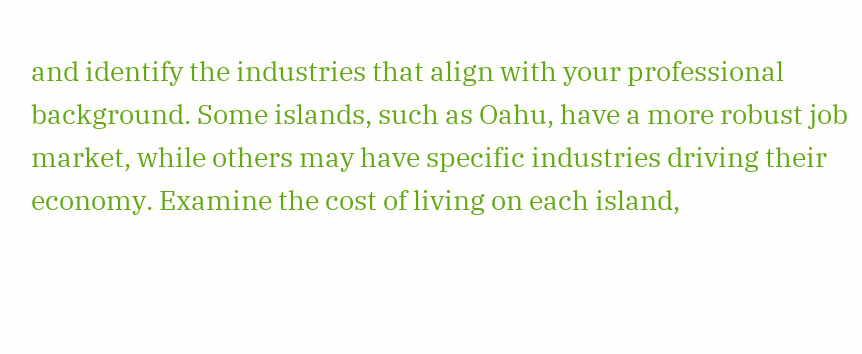and identify the industries that align with your professional background. Some islands, such as Oahu, have a more robust job market, while others may have specific industries driving their economy. Examine the cost of living on each island,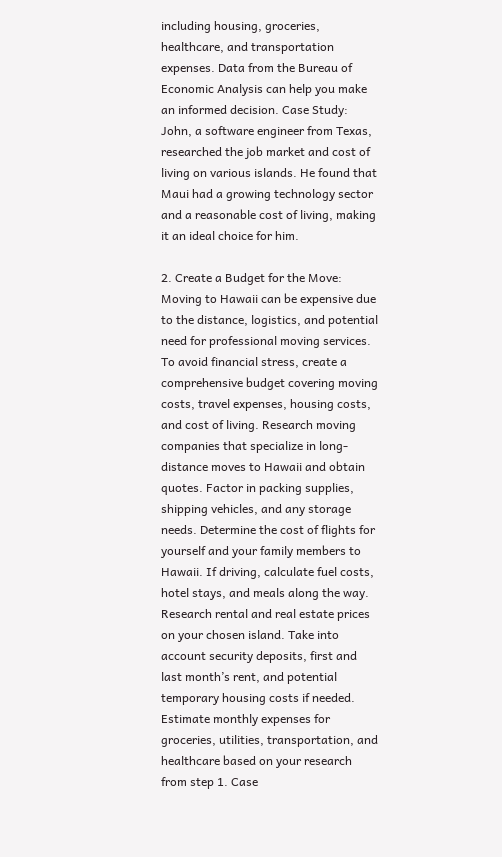including housing, groceries, healthcare, and transportation expenses. Data from the Bureau of Economic Analysis can help you make an informed decision. Case Study: John, a software engineer from Texas, researched the job market and cost of living on various islands. He found that Maui had a growing technology sector and a reasonable cost of living, making it an ideal choice for him.

2. Create a Budget for the Move:
Moving to Hawaii can be expensive due to the distance, logistics, and potential need for professional moving services. To avoid financial stress, create a comprehensive budget covering moving costs, travel expenses, housing costs, and cost of living. Research moving companies that specialize in long-distance moves to Hawaii and obtain quotes. Factor in packing supplies, shipping vehicles, and any storage needs. Determine the cost of flights for yourself and your family members to Hawaii. If driving, calculate fuel costs, hotel stays, and meals along the way. Research rental and real estate prices on your chosen island. Take into account security deposits, first and last month’s rent, and potential temporary housing costs if needed. Estimate monthly expenses for groceries, utilities, transportation, and healthcare based on your research from step 1. Case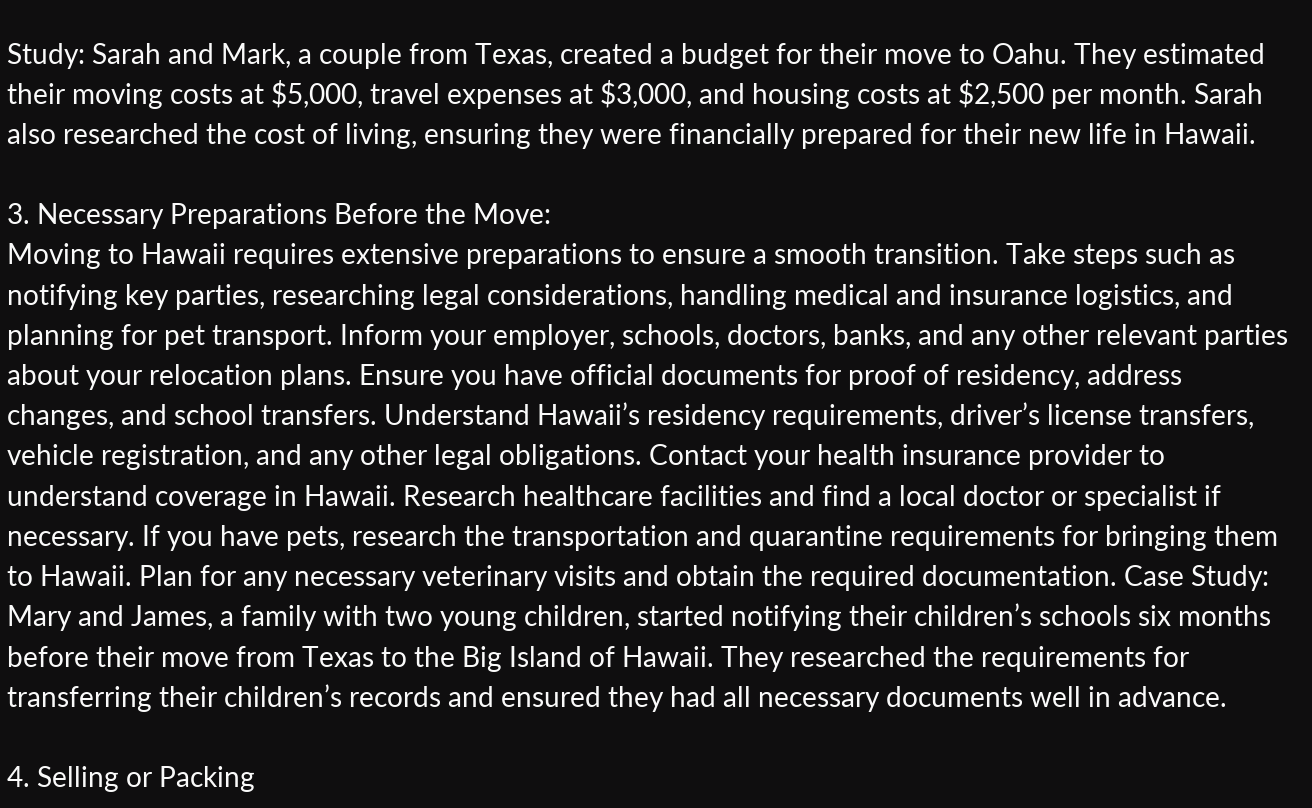Study: Sarah and Mark, a couple from Texas, created a budget for their move to Oahu. They estimated their moving costs at $5,000, travel expenses at $3,000, and housing costs at $2,500 per month. Sarah also researched the cost of living, ensuring they were financially prepared for their new life in Hawaii.

3. Necessary Preparations Before the Move:
Moving to Hawaii requires extensive preparations to ensure a smooth transition. Take steps such as notifying key parties, researching legal considerations, handling medical and insurance logistics, and planning for pet transport. Inform your employer, schools, doctors, banks, and any other relevant parties about your relocation plans. Ensure you have official documents for proof of residency, address changes, and school transfers. Understand Hawaii’s residency requirements, driver’s license transfers, vehicle registration, and any other legal obligations. Contact your health insurance provider to understand coverage in Hawaii. Research healthcare facilities and find a local doctor or specialist if necessary. If you have pets, research the transportation and quarantine requirements for bringing them to Hawaii. Plan for any necessary veterinary visits and obtain the required documentation. Case Study: Mary and James, a family with two young children, started notifying their children’s schools six months before their move from Texas to the Big Island of Hawaii. They researched the requirements for transferring their children’s records and ensured they had all necessary documents well in advance.

4. Selling or Packing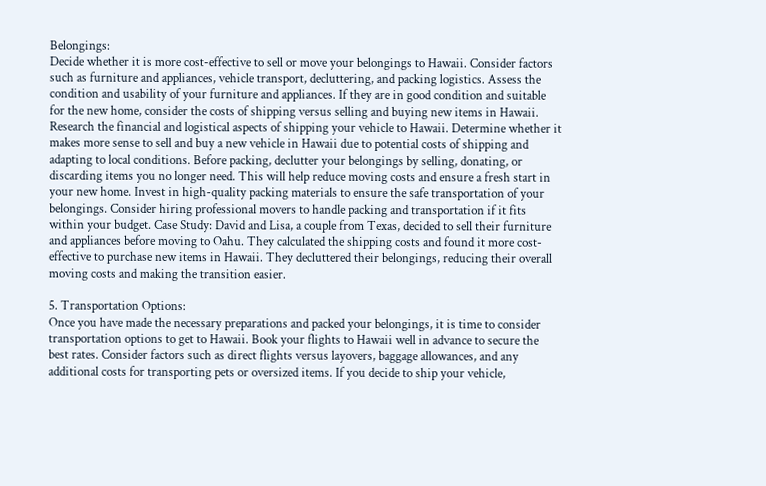Belongings:
Decide whether it is more cost-effective to sell or move your belongings to Hawaii. Consider factors such as furniture and appliances, vehicle transport, decluttering, and packing logistics. Assess the condition and usability of your furniture and appliances. If they are in good condition and suitable for the new home, consider the costs of shipping versus selling and buying new items in Hawaii. Research the financial and logistical aspects of shipping your vehicle to Hawaii. Determine whether it makes more sense to sell and buy a new vehicle in Hawaii due to potential costs of shipping and adapting to local conditions. Before packing, declutter your belongings by selling, donating, or discarding items you no longer need. This will help reduce moving costs and ensure a fresh start in your new home. Invest in high-quality packing materials to ensure the safe transportation of your belongings. Consider hiring professional movers to handle packing and transportation if it fits within your budget. Case Study: David and Lisa, a couple from Texas, decided to sell their furniture and appliances before moving to Oahu. They calculated the shipping costs and found it more cost-effective to purchase new items in Hawaii. They decluttered their belongings, reducing their overall moving costs and making the transition easier.

5. Transportation Options:
Once you have made the necessary preparations and packed your belongings, it is time to consider transportation options to get to Hawaii. Book your flights to Hawaii well in advance to secure the best rates. Consider factors such as direct flights versus layovers, baggage allowances, and any additional costs for transporting pets or oversized items. If you decide to ship your vehicle,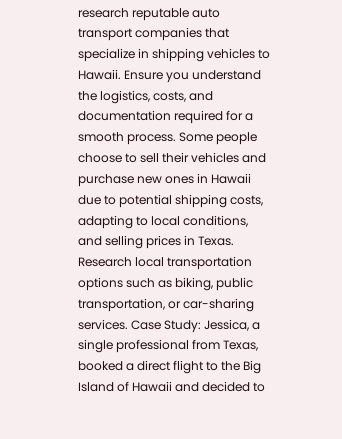research reputable auto transport companies that specialize in shipping vehicles to Hawaii. Ensure you understand the logistics, costs, and documentation required for a smooth process. Some people choose to sell their vehicles and purchase new ones in Hawaii due to potential shipping costs, adapting to local conditions, and selling prices in Texas. Research local transportation options such as biking, public transportation, or car-sharing services. Case Study: Jessica, a single professional from Texas, booked a direct flight to the Big Island of Hawaii and decided to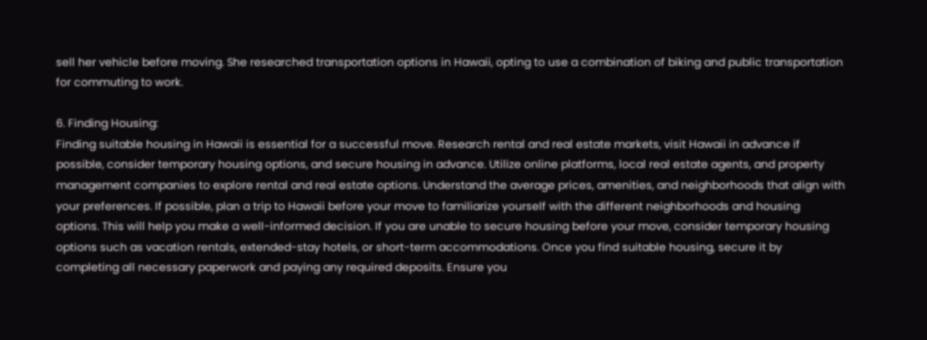sell her vehicle before moving. She researched transportation options in Hawaii, opting to use a combination of biking and public transportation for commuting to work.

6. Finding Housing:
Finding suitable housing in Hawaii is essential for a successful move. Research rental and real estate markets, visit Hawaii in advance if possible, consider temporary housing options, and secure housing in advance. Utilize online platforms, local real estate agents, and property management companies to explore rental and real estate options. Understand the average prices, amenities, and neighborhoods that align with your preferences. If possible, plan a trip to Hawaii before your move to familiarize yourself with the different neighborhoods and housing options. This will help you make a well-informed decision. If you are unable to secure housing before your move, consider temporary housing options such as vacation rentals, extended-stay hotels, or short-term accommodations. Once you find suitable housing, secure it by completing all necessary paperwork and paying any required deposits. Ensure you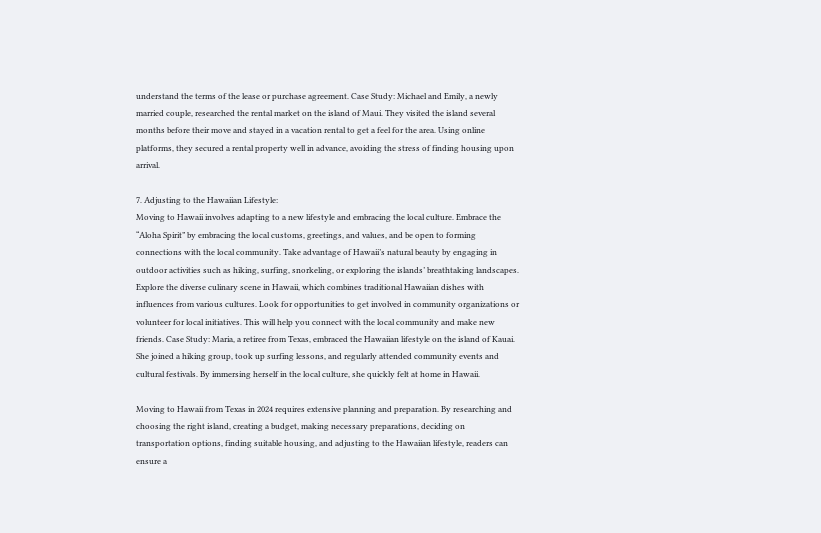understand the terms of the lease or purchase agreement. Case Study: Michael and Emily, a newly married couple, researched the rental market on the island of Maui. They visited the island several months before their move and stayed in a vacation rental to get a feel for the area. Using online platforms, they secured a rental property well in advance, avoiding the stress of finding housing upon arrival.

7. Adjusting to the Hawaiian Lifestyle:
Moving to Hawaii involves adapting to a new lifestyle and embracing the local culture. Embrace the “Aloha Spirit” by embracing the local customs, greetings, and values, and be open to forming connections with the local community. Take advantage of Hawaii’s natural beauty by engaging in outdoor activities such as hiking, surfing, snorkeling, or exploring the islands’ breathtaking landscapes. Explore the diverse culinary scene in Hawaii, which combines traditional Hawaiian dishes with influences from various cultures. Look for opportunities to get involved in community organizations or volunteer for local initiatives. This will help you connect with the local community and make new friends. Case Study: Maria, a retiree from Texas, embraced the Hawaiian lifestyle on the island of Kauai. She joined a hiking group, took up surfing lessons, and regularly attended community events and cultural festivals. By immersing herself in the local culture, she quickly felt at home in Hawaii.

Moving to Hawaii from Texas in 2024 requires extensive planning and preparation. By researching and choosing the right island, creating a budget, making necessary preparations, deciding on transportation options, finding suitable housing, and adjusting to the Hawaiian lifestyle, readers can ensure a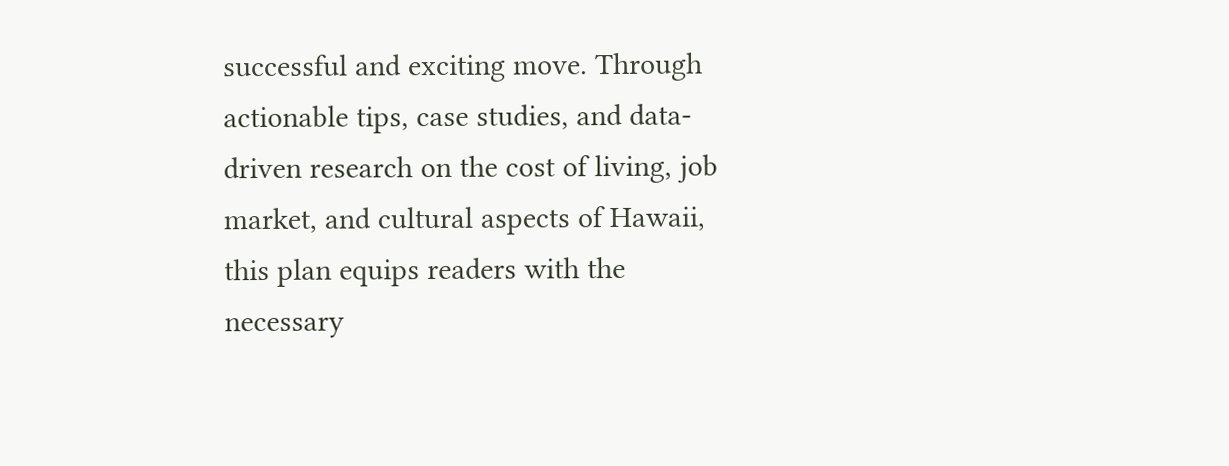successful and exciting move. Through actionable tips, case studies, and data-driven research on the cost of living, job market, and cultural aspects of Hawaii, this plan equips readers with the necessary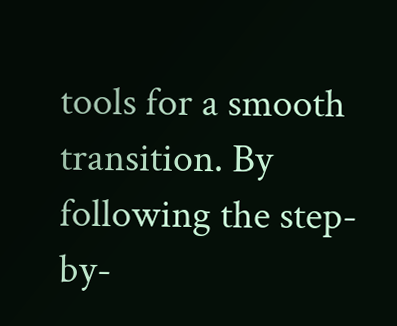tools for a smooth transition. By following the step-by-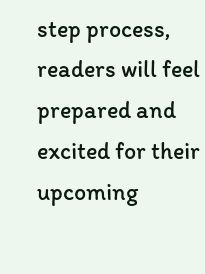step process, readers will feel prepared and excited for their upcoming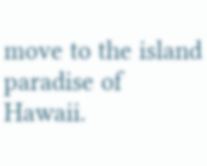move to the island paradise of Hawaii.